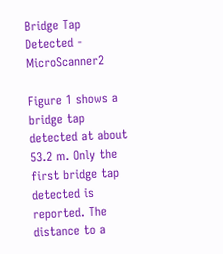Bridge Tap Detected - MicroScanner2

Figure 1 shows a bridge tap detected at about 53.2 m. Only the first bridge tap detected is reported. The distance to a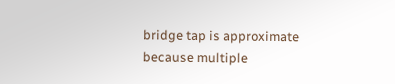bridge tap is approximate because multiple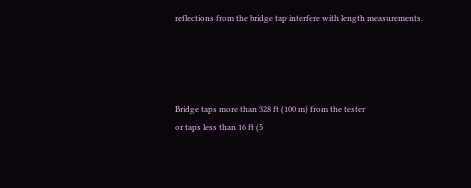reflections from the bridge tap interfere with length measurements.




Bridge taps more than 328 ft (100 m) from the tester
or taps less than 16 ft (5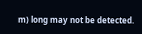m) long may not be detected.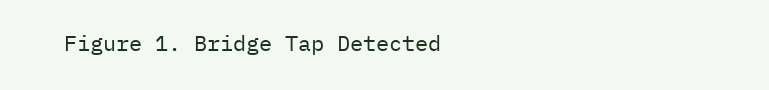Figure 1. Bridge Tap Detected